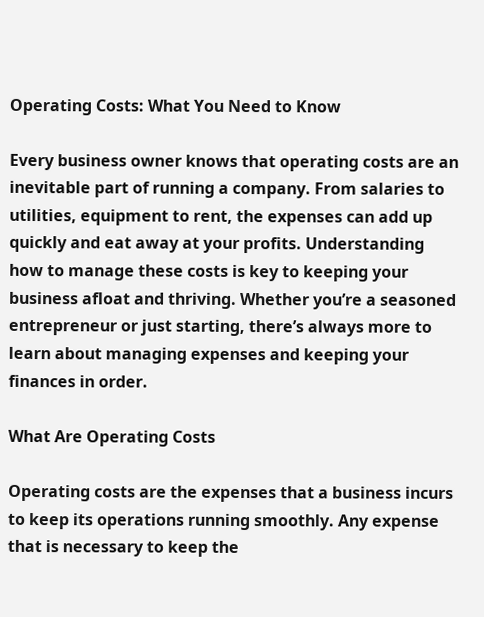Operating Costs: What You Need to Know

Every business owner knows that operating costs are an inevitable part of running a company. From salaries to utilities, equipment to rent, the expenses can add up quickly and eat away at your profits. Understanding how to manage these costs is key to keeping your business afloat and thriving. Whether you’re a seasoned entrepreneur or just starting, there’s always more to learn about managing expenses and keeping your finances in order.

What Are Operating Costs

Operating costs are the expenses that a business incurs to keep its operations running smoothly. Any expense that is necessary to keep the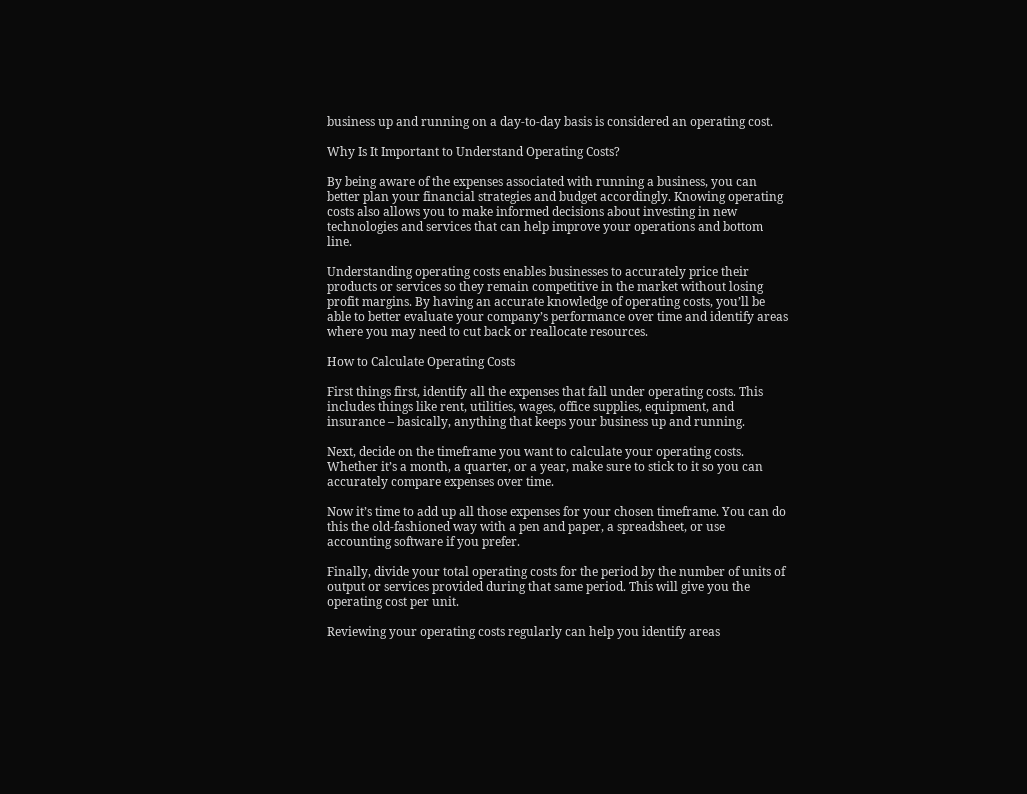business up and running on a day-to-day basis is considered an operating cost.

Why Is It Important to Understand Operating Costs?

By being aware of the expenses associated with running a business, you can better plan your financial strategies and budget accordingly. Knowing operating costs also allows you to make informed decisions about investing in new technologies and services that can help improve your operations and bottom line.

Understanding operating costs enables businesses to accurately price their products or services so they remain competitive in the market without losing profit margins. By having an accurate knowledge of operating costs, you’ll be able to better evaluate your company’s performance over time and identify areas where you may need to cut back or reallocate resources.

How to Calculate Operating Costs

First things first, identify all the expenses that fall under operating costs. This includes things like rent, utilities, wages, office supplies, equipment, and insurance – basically, anything that keeps your business up and running.

Next, decide on the timeframe you want to calculate your operating costs. Whether it’s a month, a quarter, or a year, make sure to stick to it so you can accurately compare expenses over time.

Now it’s time to add up all those expenses for your chosen timeframe. You can do this the old-fashioned way with a pen and paper, a spreadsheet, or use accounting software if you prefer.

Finally, divide your total operating costs for the period by the number of units of output or services provided during that same period. This will give you the operating cost per unit.

Reviewing your operating costs regularly can help you identify areas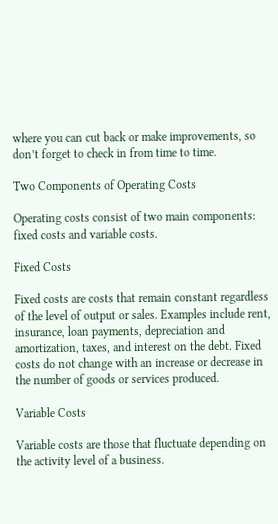where you can cut back or make improvements, so don’t forget to check in from time to time.

Two Components of Operating Costs

Operating costs consist of two main components: fixed costs and variable costs.

Fixed Costs

Fixed costs are costs that remain constant regardless of the level of output or sales. Examples include rent, insurance, loan payments, depreciation and amortization, taxes, and interest on the debt. Fixed costs do not change with an increase or decrease in the number of goods or services produced.

Variable Costs

Variable costs are those that fluctuate depending on the activity level of a business.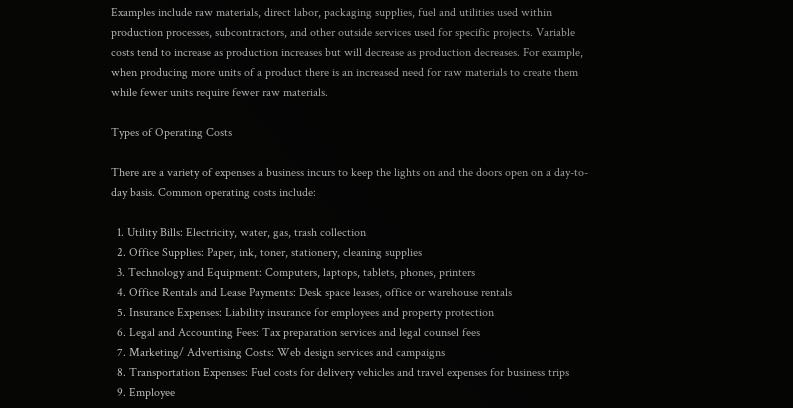Examples include raw materials, direct labor, packaging supplies, fuel and utilities used within production processes, subcontractors, and other outside services used for specific projects. Variable costs tend to increase as production increases but will decrease as production decreases. For example, when producing more units of a product there is an increased need for raw materials to create them while fewer units require fewer raw materials.

Types of Operating Costs

There are a variety of expenses a business incurs to keep the lights on and the doors open on a day-to-day basis. Common operating costs include:

  1. Utility Bills: Electricity, water, gas, trash collection
  2. Office Supplies: Paper, ink, toner, stationery, cleaning supplies
  3. Technology and Equipment: Computers, laptops, tablets, phones, printers
  4. Office Rentals and Lease Payments: Desk space leases, office or warehouse rentals
  5. Insurance Expenses: Liability insurance for employees and property protection
  6. Legal and Accounting Fees: Tax preparation services and legal counsel fees
  7. Marketing/ Advertising Costs: Web design services and campaigns
  8. Transportation Expenses: Fuel costs for delivery vehicles and travel expenses for business trips
  9. Employee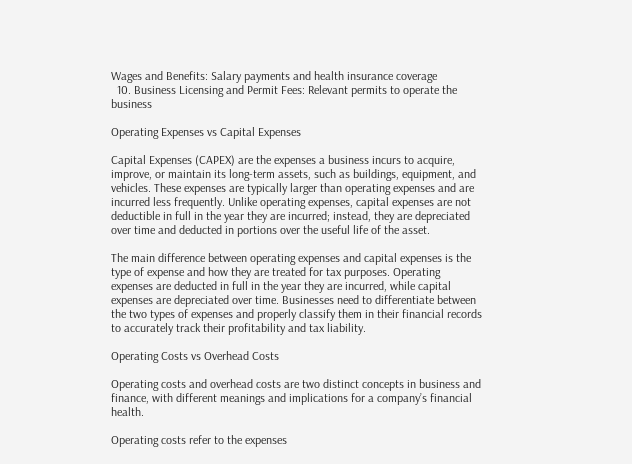Wages and Benefits: Salary payments and health insurance coverage
  10. Business Licensing and Permit Fees: Relevant permits to operate the business

Operating Expenses vs Capital Expenses

Capital Expenses (CAPEX) are the expenses a business incurs to acquire, improve, or maintain its long-term assets, such as buildings, equipment, and vehicles. These expenses are typically larger than operating expenses and are incurred less frequently. Unlike operating expenses, capital expenses are not deductible in full in the year they are incurred; instead, they are depreciated over time and deducted in portions over the useful life of the asset.

The main difference between operating expenses and capital expenses is the type of expense and how they are treated for tax purposes. Operating expenses are deducted in full in the year they are incurred, while capital expenses are depreciated over time. Businesses need to differentiate between the two types of expenses and properly classify them in their financial records to accurately track their profitability and tax liability.

Operating Costs vs Overhead Costs

Operating costs and overhead costs are two distinct concepts in business and finance, with different meanings and implications for a company’s financial health.

Operating costs refer to the expenses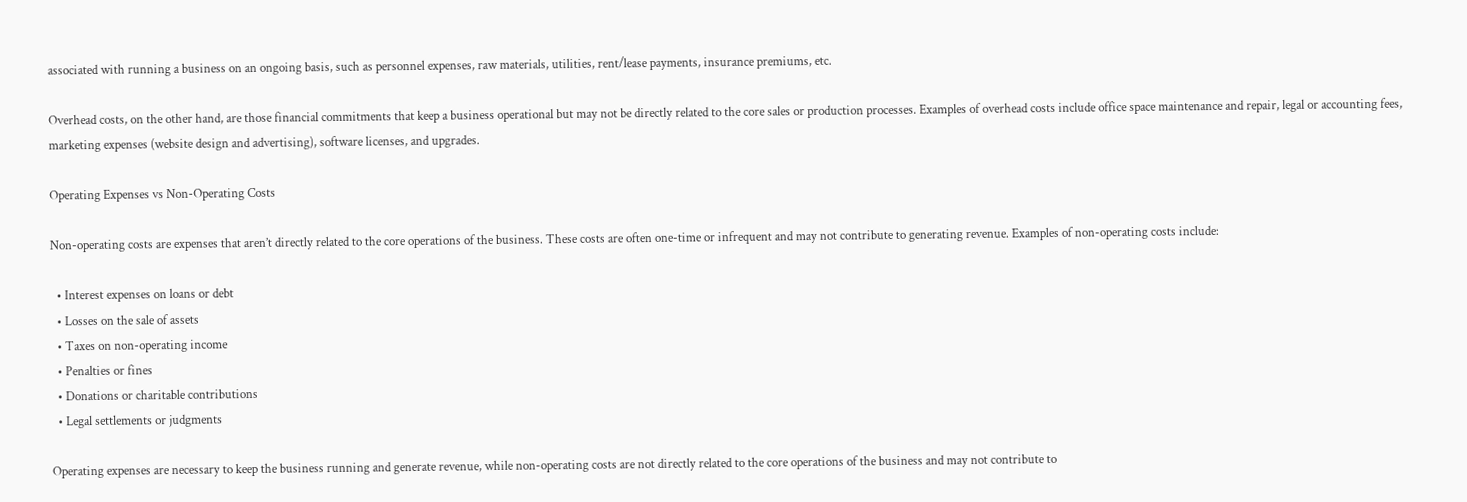associated with running a business on an ongoing basis, such as personnel expenses, raw materials, utilities, rent/lease payments, insurance premiums, etc.

Overhead costs, on the other hand, are those financial commitments that keep a business operational but may not be directly related to the core sales or production processes. Examples of overhead costs include office space maintenance and repair, legal or accounting fees, marketing expenses (website design and advertising), software licenses, and upgrades.

Operating Expenses vs Non-Operating Costs

Non-operating costs are expenses that aren’t directly related to the core operations of the business. These costs are often one-time or infrequent and may not contribute to generating revenue. Examples of non-operating costs include:

  • Interest expenses on loans or debt
  • Losses on the sale of assets
  • Taxes on non-operating income
  • Penalties or fines
  • Donations or charitable contributions
  • Legal settlements or judgments

Operating expenses are necessary to keep the business running and generate revenue, while non-operating costs are not directly related to the core operations of the business and may not contribute to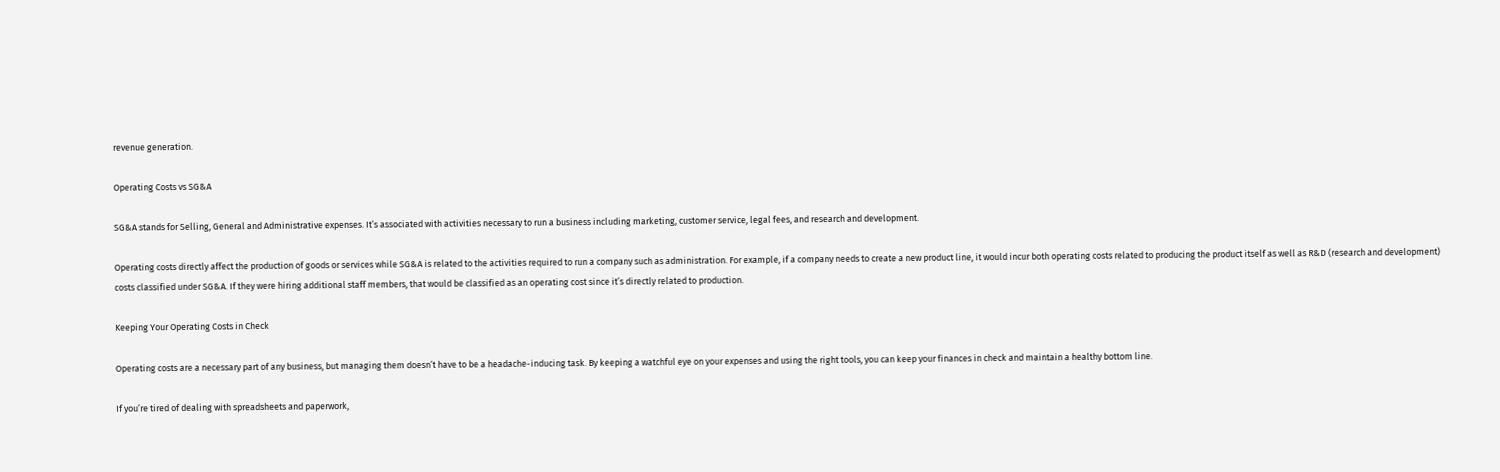revenue generation.

Operating Costs vs SG&A

SG&A stands for Selling, General and Administrative expenses. It’s associated with activities necessary to run a business including marketing, customer service, legal fees, and research and development.

Operating costs directly affect the production of goods or services while SG&A is related to the activities required to run a company such as administration. For example, if a company needs to create a new product line, it would incur both operating costs related to producing the product itself as well as R&D (research and development) costs classified under SG&A. If they were hiring additional staff members, that would be classified as an operating cost since it’s directly related to production.

Keeping Your Operating Costs in Check

Operating costs are a necessary part of any business, but managing them doesn’t have to be a headache-inducing task. By keeping a watchful eye on your expenses and using the right tools, you can keep your finances in check and maintain a healthy bottom line.

If you’re tired of dealing with spreadsheets and paperwork,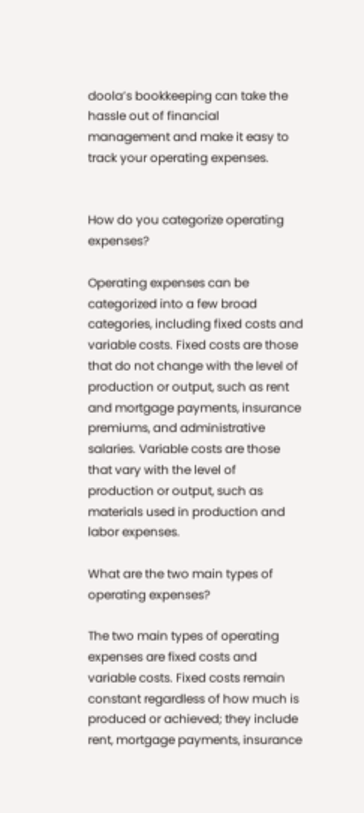doola’s bookkeeping can take the hassle out of financial management and make it easy to track your operating expenses.


How do you categorize operating expenses?

Operating expenses can be categorized into a few broad categories, including fixed costs and variable costs. Fixed costs are those that do not change with the level of production or output, such as rent and mortgage payments, insurance premiums, and administrative salaries. Variable costs are those that vary with the level of production or output, such as materials used in production and labor expenses.

What are the two main types of operating expenses?

The two main types of operating expenses are fixed costs and variable costs. Fixed costs remain constant regardless of how much is produced or achieved; they include rent, mortgage payments, insurance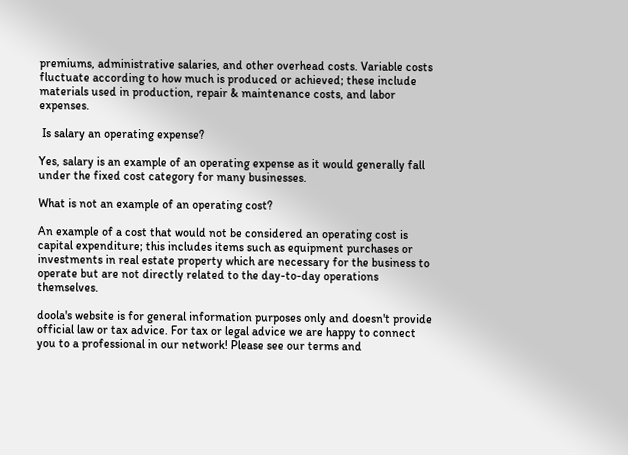premiums, administrative salaries, and other overhead costs. Variable costs fluctuate according to how much is produced or achieved; these include materials used in production, repair & maintenance costs, and labor expenses.

 Is salary an operating expense?

Yes, salary is an example of an operating expense as it would generally fall under the fixed cost category for many businesses.

What is not an example of an operating cost?

An example of a cost that would not be considered an operating cost is capital expenditure; this includes items such as equipment purchases or investments in real estate property which are necessary for the business to operate but are not directly related to the day-to-day operations themselves.

doola's website is for general information purposes only and doesn't provide official law or tax advice. For tax or legal advice we are happy to connect you to a professional in our network! Please see our terms and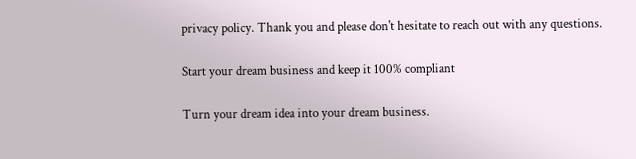privacy policy. Thank you and please don't hesitate to reach out with any questions.

Start your dream business and keep it 100% compliant

Turn your dream idea into your dream business.